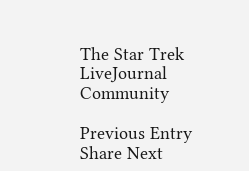The Star Trek LiveJournal Community

Previous Entry Share Next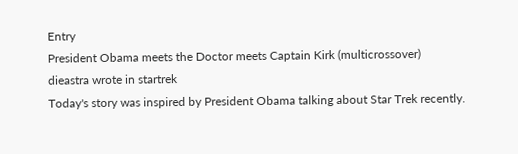Entry
President Obama meets the Doctor meets Captain Kirk (multicrossover)
dieastra wrote in startrek
Today's story was inspired by President Obama talking about Star Trek recently.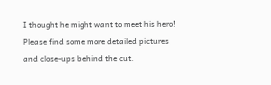I thought he might want to meet his hero!
Please find some more detailed pictures and close-ups behind the cut.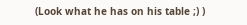(Look what he has on his table ;) )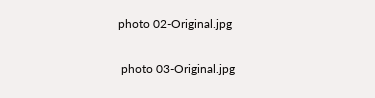photo 02-Original.jpg

 photo 03-Original.jpg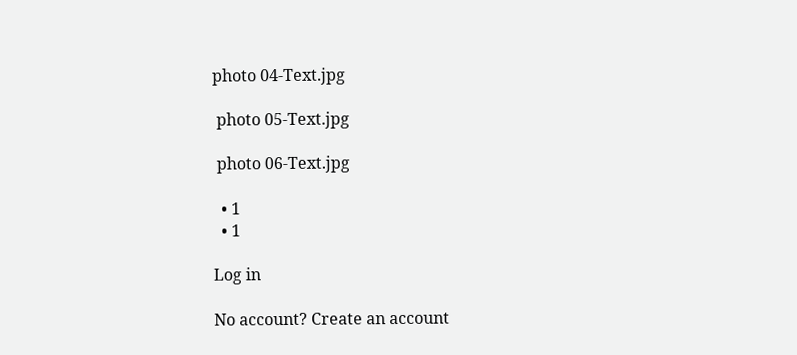photo 04-Text.jpg

 photo 05-Text.jpg

 photo 06-Text.jpg

  • 1
  • 1

Log in

No account? Create an account